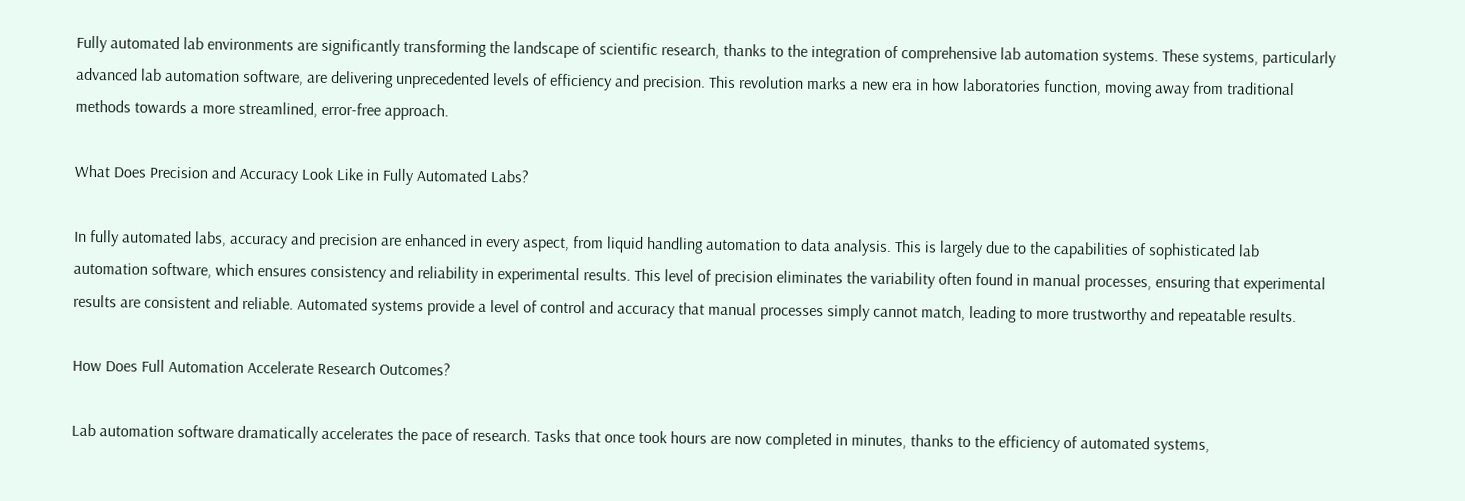Fully automated lab environments are significantly transforming the landscape of scientific research, thanks to the integration of comprehensive lab automation systems. These systems, particularly advanced lab automation software, are delivering unprecedented levels of efficiency and precision. This revolution marks a new era in how laboratories function, moving away from traditional methods towards a more streamlined, error-free approach.

What Does Precision and Accuracy Look Like in Fully Automated Labs?

In fully automated labs, accuracy and precision are enhanced in every aspect, from liquid handling automation to data analysis. This is largely due to the capabilities of sophisticated lab automation software, which ensures consistency and reliability in experimental results. This level of precision eliminates the variability often found in manual processes, ensuring that experimental results are consistent and reliable. Automated systems provide a level of control and accuracy that manual processes simply cannot match, leading to more trustworthy and repeatable results.

How Does Full Automation Accelerate Research Outcomes?

Lab automation software dramatically accelerates the pace of research. Tasks that once took hours are now completed in minutes, thanks to the efficiency of automated systems,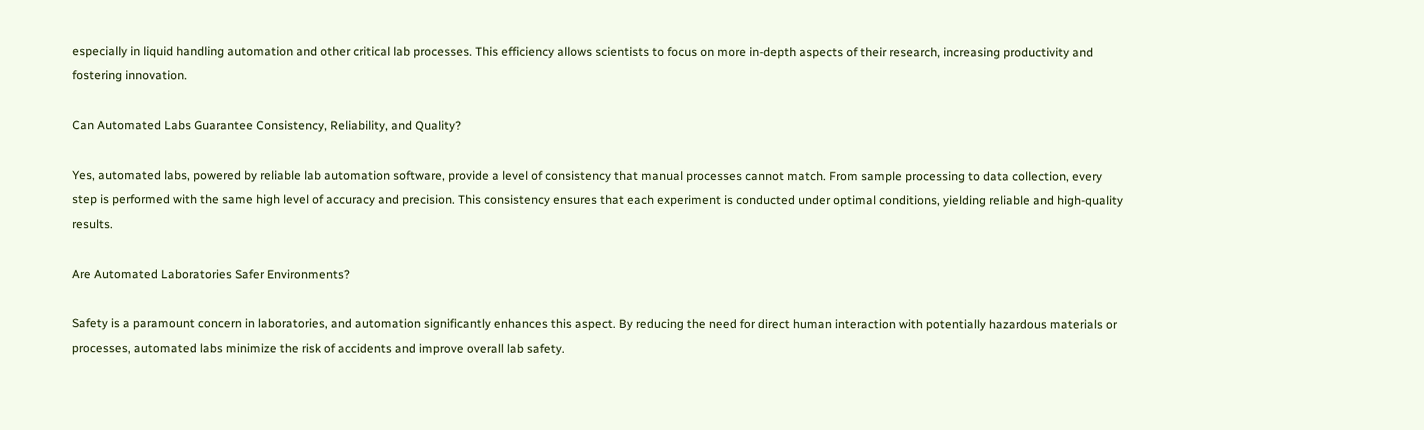especially in liquid handling automation and other critical lab processes. This efficiency allows scientists to focus on more in-depth aspects of their research, increasing productivity and fostering innovation.

Can Automated Labs Guarantee Consistency, Reliability, and Quality?

Yes, automated labs, powered by reliable lab automation software, provide a level of consistency that manual processes cannot match. From sample processing to data collection, every step is performed with the same high level of accuracy and precision. This consistency ensures that each experiment is conducted under optimal conditions, yielding reliable and high-quality results.

Are Automated Laboratories Safer Environments?

Safety is a paramount concern in laboratories, and automation significantly enhances this aspect. By reducing the need for direct human interaction with potentially hazardous materials or processes, automated labs minimize the risk of accidents and improve overall lab safety.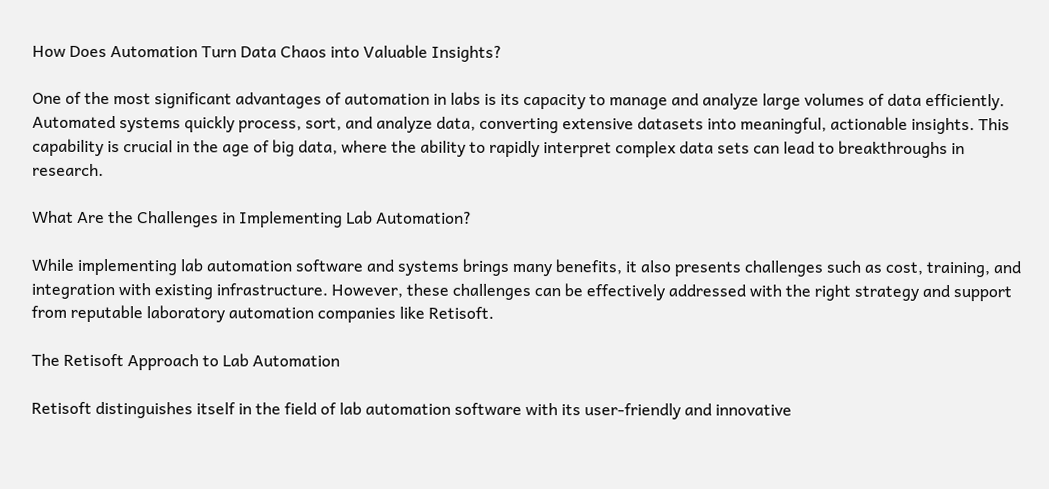How Does Automation Turn Data Chaos into Valuable Insights?

One of the most significant advantages of automation in labs is its capacity to manage and analyze large volumes of data efficiently. Automated systems quickly process, sort, and analyze data, converting extensive datasets into meaningful, actionable insights. This capability is crucial in the age of big data, where the ability to rapidly interpret complex data sets can lead to breakthroughs in research.

What Are the Challenges in Implementing Lab Automation?

While implementing lab automation software and systems brings many benefits, it also presents challenges such as cost, training, and integration with existing infrastructure. However, these challenges can be effectively addressed with the right strategy and support from reputable laboratory automation companies like Retisoft.

The Retisoft Approach to Lab Automation

Retisoft distinguishes itself in the field of lab automation software with its user-friendly and innovative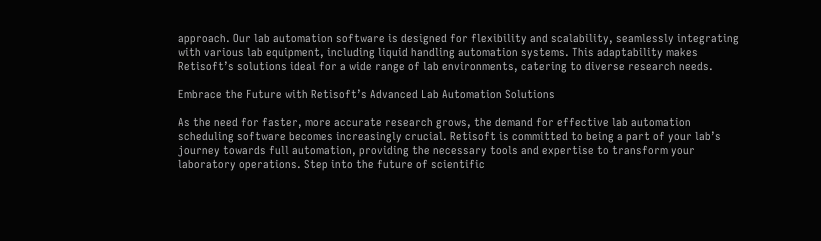approach. Our lab automation software is designed for flexibility and scalability, seamlessly integrating with various lab equipment, including liquid handling automation systems. This adaptability makes Retisoft’s solutions ideal for a wide range of lab environments, catering to diverse research needs.

Embrace the Future with Retisoft’s Advanced Lab Automation Solutions

As the need for faster, more accurate research grows, the demand for effective lab automation scheduling software becomes increasingly crucial. Retisoft is committed to being a part of your lab’s journey towards full automation, providing the necessary tools and expertise to transform your laboratory operations. Step into the future of scientific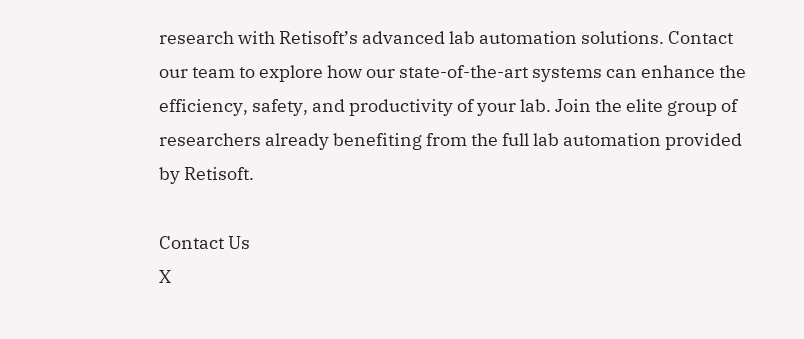research with Retisoft’s advanced lab automation solutions. Contact our team to explore how our state-of-the-art systems can enhance the efficiency, safety, and productivity of your lab. Join the elite group of researchers already benefiting from the full lab automation provided by Retisoft.

Contact Us
X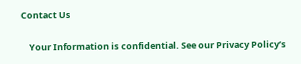Contact Us

    Your Information is confidential. See our Privacy Policy’s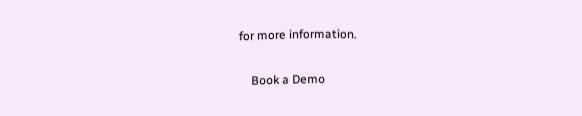for more information.

    Book a Demo